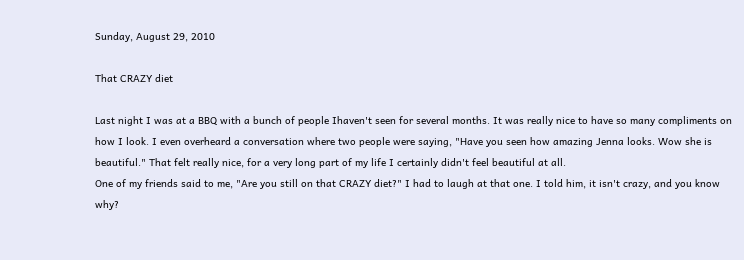Sunday, August 29, 2010

That CRAZY diet

Last night I was at a BBQ with a bunch of people Ihaven't seen for several months. It was really nice to have so many compliments on how I look. I even overheard a conversation where two people were saying, "Have you seen how amazing Jenna looks. Wow she is beautiful." That felt really nice, for a very long part of my life I certainly didn't feel beautiful at all.
One of my friends said to me, "Are you still on that CRAZY diet?" I had to laugh at that one. I told him, it isn't crazy, and you know why?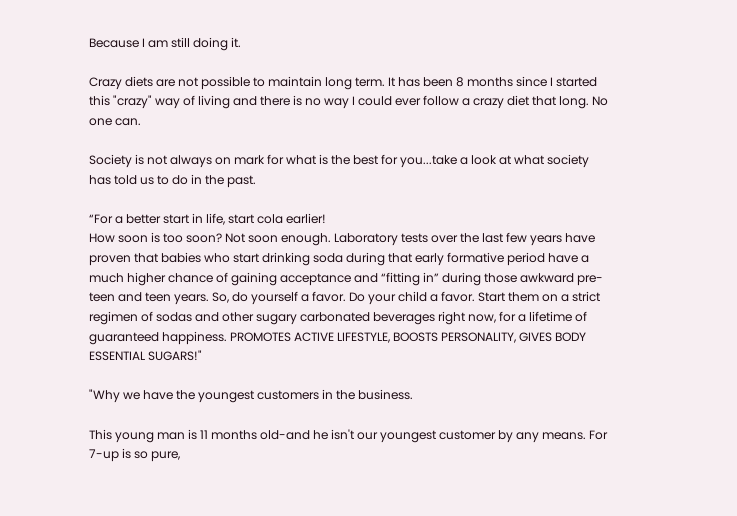Because I am still doing it.

Crazy diets are not possible to maintain long term. It has been 8 months since I started this "crazy" way of living and there is no way I could ever follow a crazy diet that long. No one can.

Society is not always on mark for what is the best for you...take a look at what society has told us to do in the past.

“For a better start in life, start cola earlier!
How soon is too soon? Not soon enough. Laboratory tests over the last few years have proven that babies who start drinking soda during that early formative period have a much higher chance of gaining acceptance and “fitting in” during those awkward pre-teen and teen years. So, do yourself a favor. Do your child a favor. Start them on a strict regimen of sodas and other sugary carbonated beverages right now, for a lifetime of guaranteed happiness. PROMOTES ACTIVE LIFESTYLE, BOOSTS PERSONALITY, GIVES BODY ESSENTIAL SUGARS!"

"Why we have the youngest customers in the business.

This young man is 11 months old-and he isn't our youngest customer by any means. For 7-up is so pure,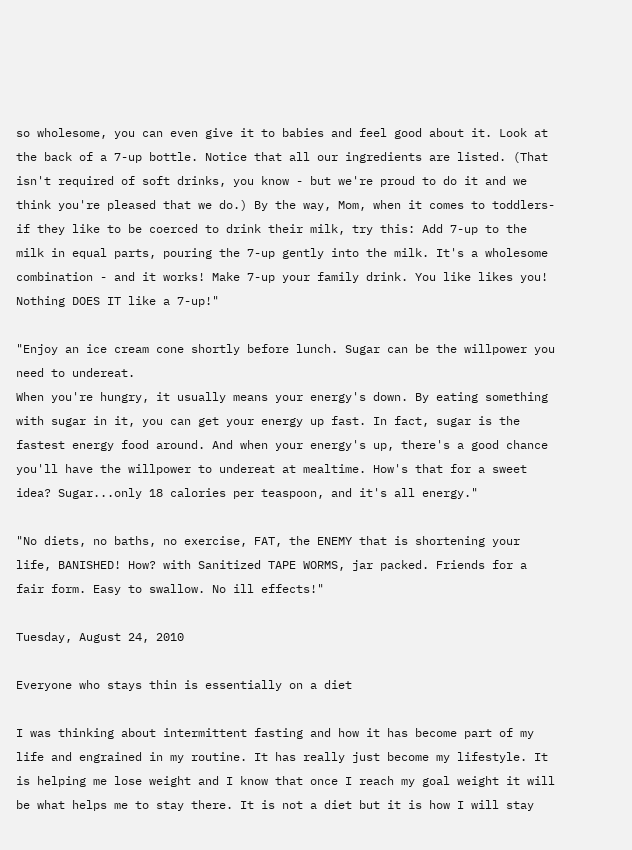so wholesome, you can even give it to babies and feel good about it. Look at the back of a 7-up bottle. Notice that all our ingredients are listed. (That isn't required of soft drinks, you know - but we're proud to do it and we think you're pleased that we do.) By the way, Mom, when it comes to toddlers-if they like to be coerced to drink their milk, try this: Add 7-up to the milk in equal parts, pouring the 7-up gently into the milk. It's a wholesome combination - and it works! Make 7-up your family drink. You like likes you! Nothing DOES IT like a 7-up!"

"Enjoy an ice cream cone shortly before lunch. Sugar can be the willpower you need to undereat.
When you're hungry, it usually means your energy's down. By eating something with sugar in it, you can get your energy up fast. In fact, sugar is the fastest energy food around. And when your energy's up, there's a good chance you'll have the willpower to undereat at mealtime. How's that for a sweet idea? Sugar...only 18 calories per teaspoon, and it's all energy."

"No diets, no baths, no exercise, FAT, the ENEMY that is shortening your life, BANISHED! How? with Sanitized TAPE WORMS, jar packed. Friends for a fair form. Easy to swallow. No ill effects!"

Tuesday, August 24, 2010

Everyone who stays thin is essentially on a diet

I was thinking about intermittent fasting and how it has become part of my life and engrained in my routine. It has really just become my lifestyle. It is helping me lose weight and I know that once I reach my goal weight it will be what helps me to stay there. It is not a diet but it is how I will stay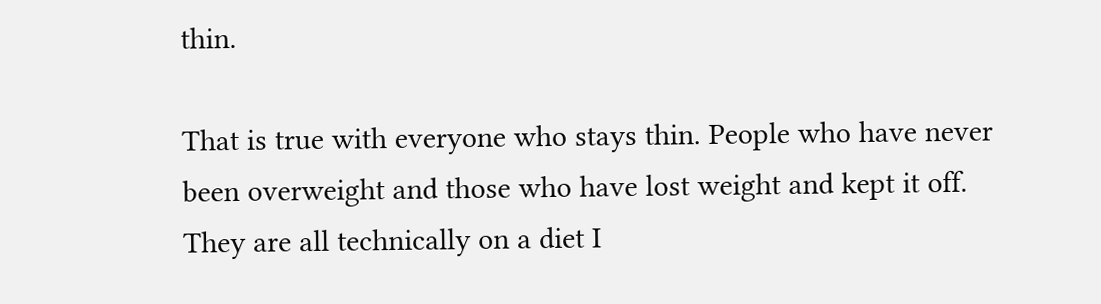thin.

That is true with everyone who stays thin. People who have never been overweight and those who have lost weight and kept it off. They are all technically on a diet I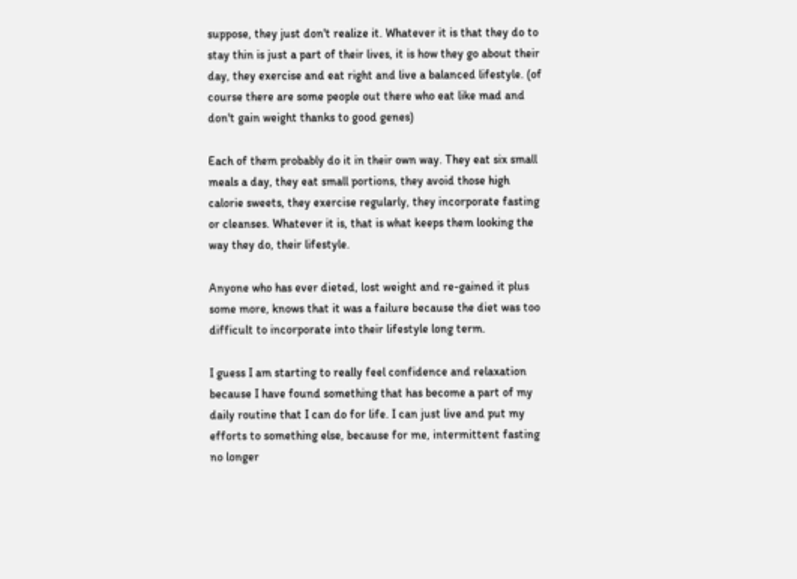suppose, they just don't realize it. Whatever it is that they do to stay thin is just a part of their lives, it is how they go about their day, they exercise and eat right and live a balanced lifestyle. (of course there are some people out there who eat like mad and don't gain weight thanks to good genes)

Each of them probably do it in their own way. They eat six small meals a day, they eat small portions, they avoid those high calorie sweets, they exercise regularly, they incorporate fasting or cleanses. Whatever it is, that is what keeps them looking the way they do, their lifestyle.

Anyone who has ever dieted, lost weight and re-gained it plus some more, knows that it was a failure because the diet was too difficult to incorporate into their lifestyle long term.

I guess I am starting to really feel confidence and relaxation because I have found something that has become a part of my daily routine that I can do for life. I can just live and put my efforts to something else, because for me, intermittent fasting no longer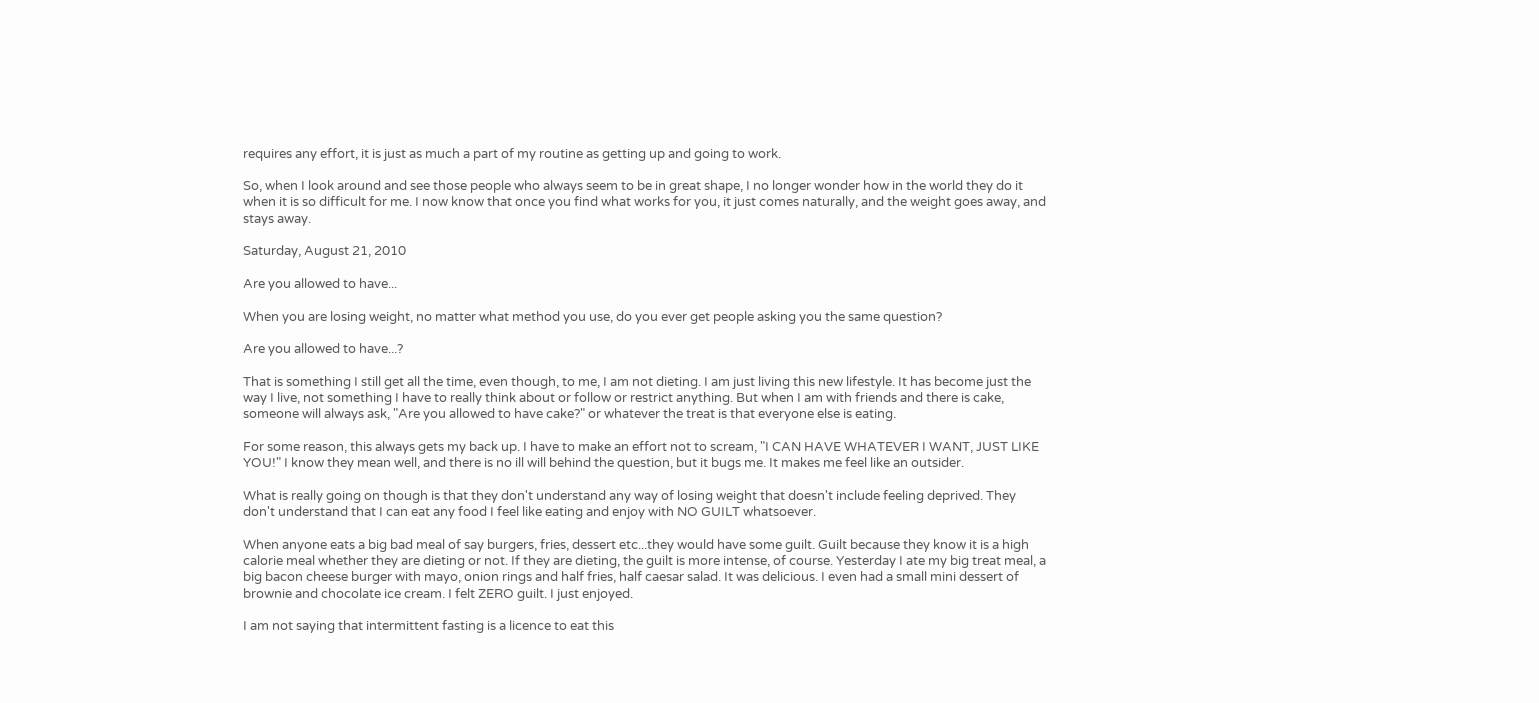requires any effort, it is just as much a part of my routine as getting up and going to work.

So, when I look around and see those people who always seem to be in great shape, I no longer wonder how in the world they do it when it is so difficult for me. I now know that once you find what works for you, it just comes naturally, and the weight goes away, and stays away.

Saturday, August 21, 2010

Are you allowed to have...

When you are losing weight, no matter what method you use, do you ever get people asking you the same question?

Are you allowed to have...?

That is something I still get all the time, even though, to me, I am not dieting. I am just living this new lifestyle. It has become just the way I live, not something I have to really think about or follow or restrict anything. But when I am with friends and there is cake, someone will always ask, "Are you allowed to have cake?" or whatever the treat is that everyone else is eating.

For some reason, this always gets my back up. I have to make an effort not to scream, "I CAN HAVE WHATEVER I WANT, JUST LIKE YOU!" I know they mean well, and there is no ill will behind the question, but it bugs me. It makes me feel like an outsider.

What is really going on though is that they don't understand any way of losing weight that doesn't include feeling deprived. They don't understand that I can eat any food I feel like eating and enjoy with NO GUILT whatsoever.

When anyone eats a big bad meal of say burgers, fries, dessert etc...they would have some guilt. Guilt because they know it is a high calorie meal whether they are dieting or not. If they are dieting, the guilt is more intense, of course. Yesterday I ate my big treat meal, a big bacon cheese burger with mayo, onion rings and half fries, half caesar salad. It was delicious. I even had a small mini dessert of brownie and chocolate ice cream. I felt ZERO guilt. I just enjoyed.

I am not saying that intermittent fasting is a licence to eat this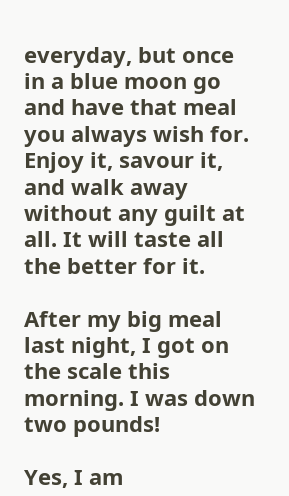everyday, but once in a blue moon go and have that meal you always wish for. Enjoy it, savour it, and walk away without any guilt at all. It will taste all the better for it.

After my big meal last night, I got on the scale this morning. I was down two pounds!

Yes, I am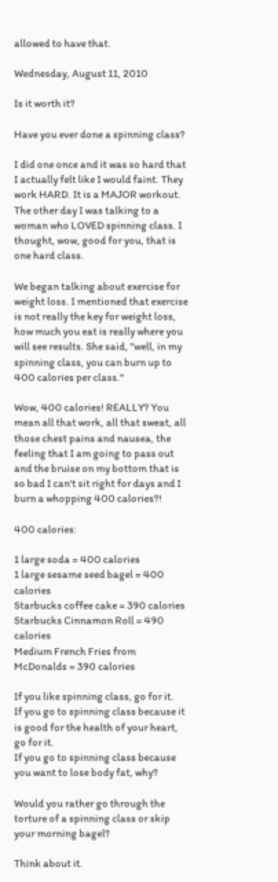allowed to have that.

Wednesday, August 11, 2010

Is it worth it?

Have you ever done a spinning class?

I did one once and it was so hard that I actually felt like I would faint. They work HARD. It is a MAJOR workout. The other day I was talking to a woman who LOVED spinning class. I thought, wow, good for you, that is one hard class.

We began talking about exercise for weight loss. I mentioned that exercise is not really the key for weight loss, how much you eat is really where you will see results. She said, "well, in my spinning class, you can burn up to 400 calories per class."

Wow, 400 calories! REALLY? You mean all that work, all that sweat, all those chest pains and nausea, the feeling that I am going to pass out and the bruise on my bottom that is so bad I can't sit right for days and I burn a whopping 400 calories?!

400 calories:

1 large soda = 400 calories
1 large sesame seed bagel = 400 calories
Starbucks coffee cake = 390 calories
Starbucks Cinnamon Roll = 490 calories
Medium French Fries from McDonalds = 390 calories

If you like spinning class, go for it.
If you go to spinning class because it is good for the health of your heart, go for it.
If you go to spinning class because you want to lose body fat, why?

Would you rather go through the torture of a spinning class or skip your morning bagel?

Think about it.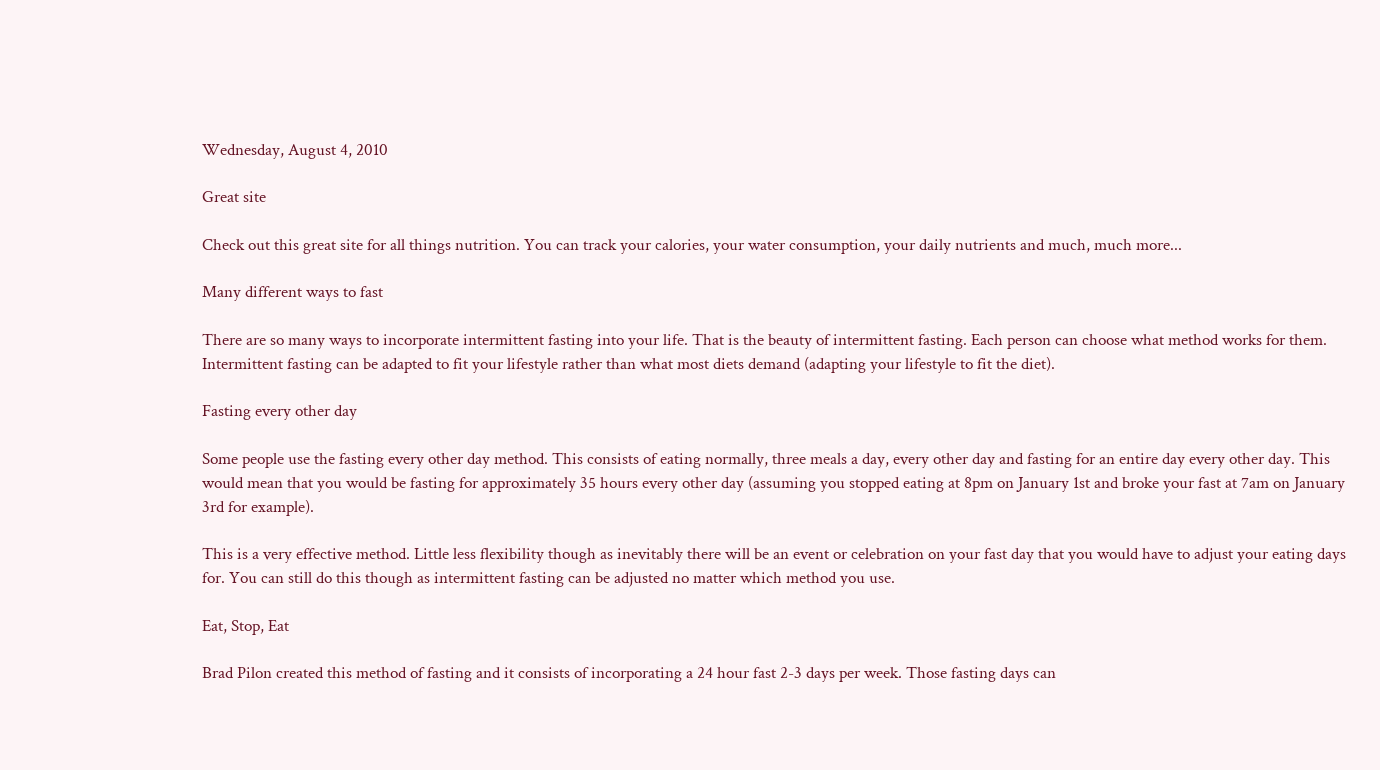Wednesday, August 4, 2010

Great site

Check out this great site for all things nutrition. You can track your calories, your water consumption, your daily nutrients and much, much more...

Many different ways to fast

There are so many ways to incorporate intermittent fasting into your life. That is the beauty of intermittent fasting. Each person can choose what method works for them. Intermittent fasting can be adapted to fit your lifestyle rather than what most diets demand (adapting your lifestyle to fit the diet).

Fasting every other day

Some people use the fasting every other day method. This consists of eating normally, three meals a day, every other day and fasting for an entire day every other day. This would mean that you would be fasting for approximately 35 hours every other day (assuming you stopped eating at 8pm on January 1st and broke your fast at 7am on January 3rd for example).

This is a very effective method. Little less flexibility though as inevitably there will be an event or celebration on your fast day that you would have to adjust your eating days for. You can still do this though as intermittent fasting can be adjusted no matter which method you use.

Eat, Stop, Eat

Brad Pilon created this method of fasting and it consists of incorporating a 24 hour fast 2-3 days per week. Those fasting days can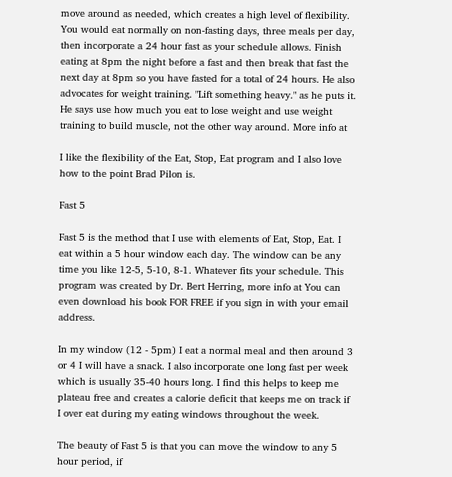move around as needed, which creates a high level of flexibility. You would eat normally on non-fasting days, three meals per day, then incorporate a 24 hour fast as your schedule allows. Finish eating at 8pm the night before a fast and then break that fast the next day at 8pm so you have fasted for a total of 24 hours. He also advocates for weight training. "Lift something heavy." as he puts it. He says use how much you eat to lose weight and use weight training to build muscle, not the other way around. More info at

I like the flexibility of the Eat, Stop, Eat program and I also love how to the point Brad Pilon is.

Fast 5

Fast 5 is the method that I use with elements of Eat, Stop, Eat. I eat within a 5 hour window each day. The window can be any time you like 12-5, 5-10, 8-1. Whatever fits your schedule. This program was created by Dr. Bert Herring, more info at You can even download his book FOR FREE if you sign in with your email address.

In my window (12 - 5pm) I eat a normal meal and then around 3 or 4 I will have a snack. I also incorporate one long fast per week which is usually 35-40 hours long. I find this helps to keep me plateau free and creates a calorie deficit that keeps me on track if I over eat during my eating windows throughout the week.

The beauty of Fast 5 is that you can move the window to any 5 hour period, if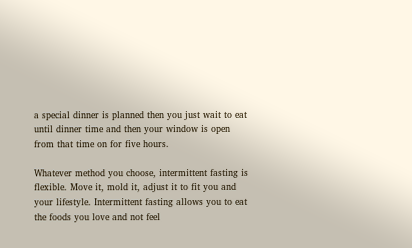a special dinner is planned then you just wait to eat until dinner time and then your window is open from that time on for five hours.

Whatever method you choose, intermittent fasting is flexible. Move it, mold it, adjust it to fit you and your lifestyle. Intermittent fasting allows you to eat the foods you love and not feel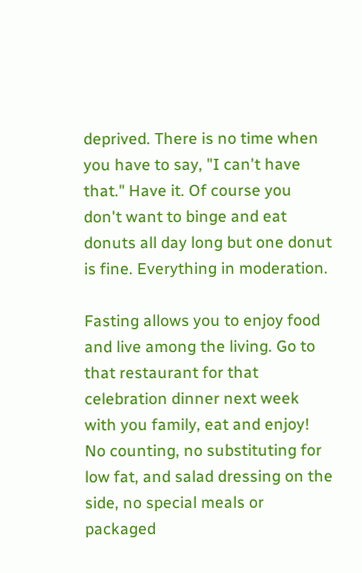deprived. There is no time when you have to say, "I can't have that." Have it. Of course you don't want to binge and eat donuts all day long but one donut is fine. Everything in moderation.

Fasting allows you to enjoy food and live among the living. Go to that restaurant for that celebration dinner next week with you family, eat and enjoy! No counting, no substituting for low fat, and salad dressing on the side, no special meals or packaged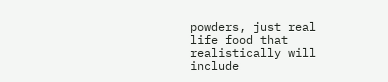powders, just real life food that realistically will include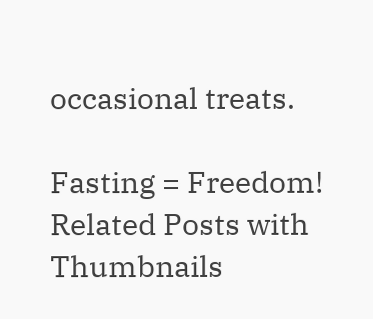occasional treats.

Fasting = Freedom!
Related Posts with Thumbnails